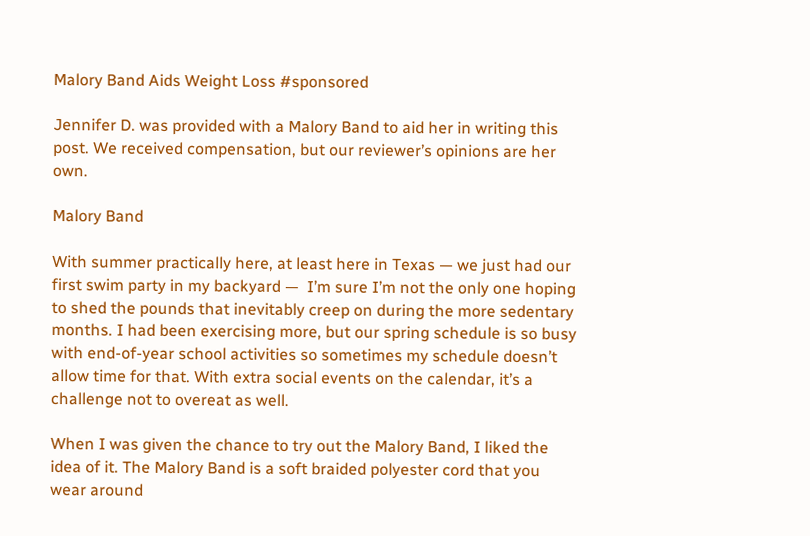Malory Band Aids Weight Loss #sponsored

Jennifer D. was provided with a Malory Band to aid her in writing this post. We received compensation, but our reviewer’s opinions are her own.

Malory Band

With summer practically here, at least here in Texas — we just had our first swim party in my backyard —  I’m sure I’m not the only one hoping to shed the pounds that inevitably creep on during the more sedentary months. I had been exercising more, but our spring schedule is so busy with end-of-year school activities so sometimes my schedule doesn’t allow time for that. With extra social events on the calendar, it’s a challenge not to overeat as well.

When I was given the chance to try out the Malory Band, I liked the idea of it. The Malory Band is a soft braided polyester cord that you wear around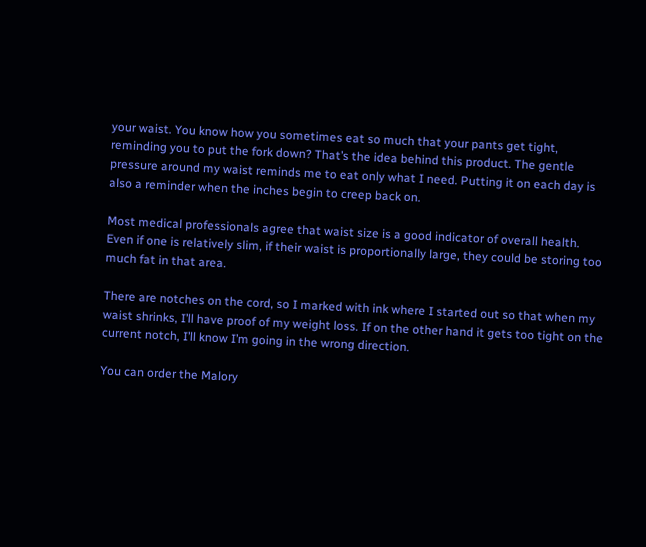your waist. You know how you sometimes eat so much that your pants get tight, reminding you to put the fork down? That’s the idea behind this product. The gentle pressure around my waist reminds me to eat only what I need. Putting it on each day is also a reminder when the inches begin to creep back on.

Most medical professionals agree that waist size is a good indicator of overall health. Even if one is relatively slim, if their waist is proportionally large, they could be storing too much fat in that area.

There are notches on the cord, so I marked with ink where I started out so that when my waist shrinks, I’ll have proof of my weight loss. If on the other hand it gets too tight on the current notch, I’ll know I’m going in the wrong direction.

You can order the Malory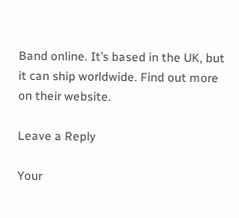Band online. It’s based in the UK, but it can ship worldwide. Find out more on their website.

Leave a Reply

Your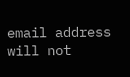email address will not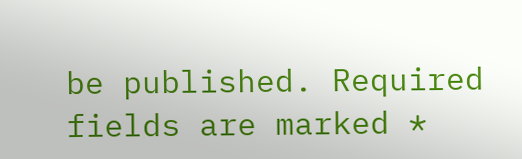be published. Required fields are marked *